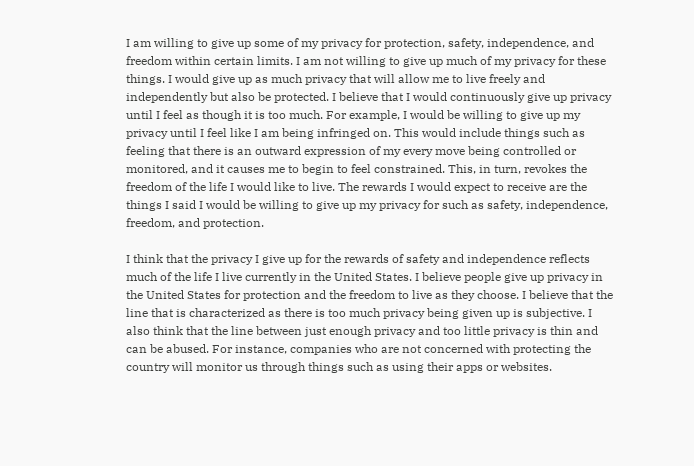I am willing to give up some of my privacy for protection, safety, independence, and freedom within certain limits. I am not willing to give up much of my privacy for these things. I would give up as much privacy that will allow me to live freely and independently but also be protected. I believe that I would continuously give up privacy until I feel as though it is too much. For example, I would be willing to give up my privacy until I feel like I am being infringed on. This would include things such as feeling that there is an outward expression of my every move being controlled or monitored, and it causes me to begin to feel constrained. This, in turn, revokes the freedom of the life I would like to live. The rewards I would expect to receive are the things I said I would be willing to give up my privacy for such as safety, independence, freedom, and protection.

I think that the privacy I give up for the rewards of safety and independence reflects much of the life I live currently in the United States. I believe people give up privacy in the United States for protection and the freedom to live as they choose. I believe that the line that is characterized as there is too much privacy being given up is subjective. I also think that the line between just enough privacy and too little privacy is thin and can be abused. For instance, companies who are not concerned with protecting the country will monitor us through things such as using their apps or websites.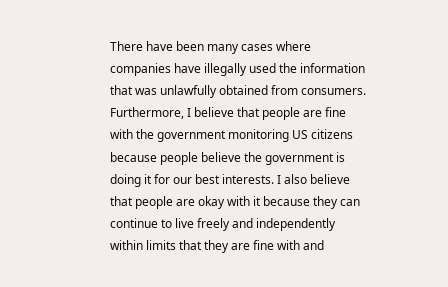There have been many cases where companies have illegally used the information that was unlawfully obtained from consumers. Furthermore, I believe that people are fine with the government monitoring US citizens because people believe the government is doing it for our best interests. I also believe that people are okay with it because they can continue to live freely and independently within limits that they are fine with and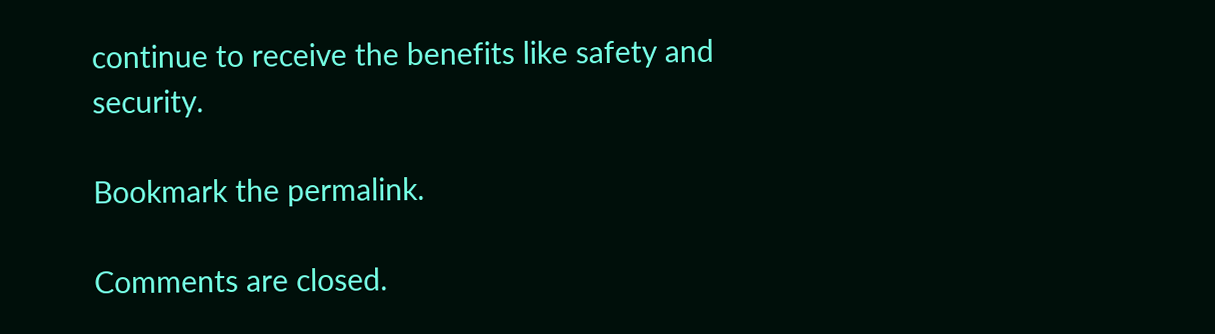continue to receive the benefits like safety and security.

Bookmark the permalink.

Comments are closed.